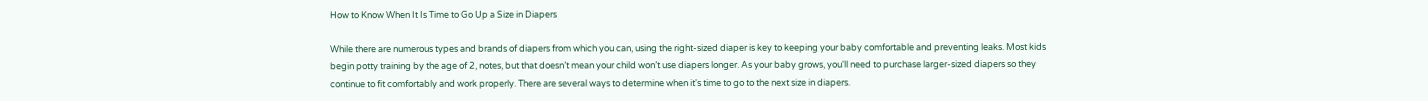How to Know When It Is Time to Go Up a Size in Diapers

While there are numerous types and brands of diapers from which you can, using the right-sized diaper is key to keeping your baby comfortable and preventing leaks. Most kids begin potty training by the age of 2, notes, but that doesn’t mean your child won’t use diapers longer. As your baby grows, you'll need to purchase larger-sized diapers so they continue to fit comfortably and work properly. There are several ways to determine when it's time to go to the next size in diapers.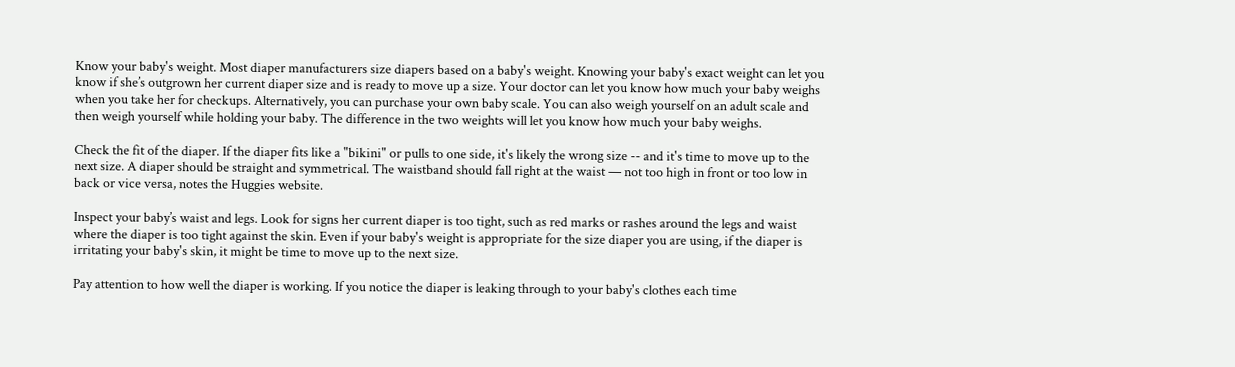Know your baby's weight. Most diaper manufacturers size diapers based on a baby's weight. Knowing your baby's exact weight can let you know if she’s outgrown her current diaper size and is ready to move up a size. Your doctor can let you know how much your baby weighs when you take her for checkups. Alternatively, you can purchase your own baby scale. You can also weigh yourself on an adult scale and then weigh yourself while holding your baby. The difference in the two weights will let you know how much your baby weighs.

Check the fit of the diaper. If the diaper fits like a "bikini" or pulls to one side, it's likely the wrong size -- and it's time to move up to the next size. A diaper should be straight and symmetrical. The waistband should fall right at the waist — not too high in front or too low in back or vice versa, notes the Huggies website.

Inspect your baby’s waist and legs. Look for signs her current diaper is too tight, such as red marks or rashes around the legs and waist where the diaper is too tight against the skin. Even if your baby's weight is appropriate for the size diaper you are using, if the diaper is irritating your baby's skin, it might be time to move up to the next size.

Pay attention to how well the diaper is working. If you notice the diaper is leaking through to your baby's clothes each time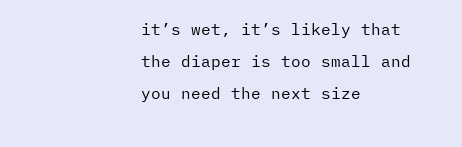it’s wet, it’s likely that the diaper is too small and you need the next size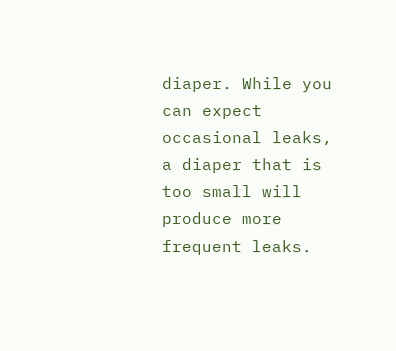diaper. While you can expect occasional leaks, a diaper that is too small will produce more frequent leaks.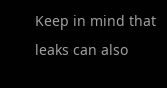Keep in mind that leaks can also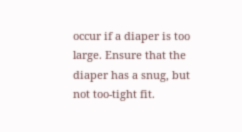occur if a diaper is too large. Ensure that the diaper has a snug, but not too-tight fit.